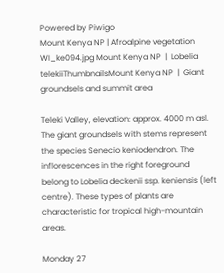Powered by Piwigo
Mount Kenya NP | Afroalpine vegetation
WI_ke094.jpg Mount Kenya NP  |  Lobelia telekiiThumbnailsMount Kenya NP  |  Giant groundsels and summit area

Teleki Valley, elevation: approx. 4000 m asl. The giant groundsels with stems represent the species Senecio keniodendron. The inflorescences in the right foreground belong to Lobelia deckenii ssp. keniensis (left centre). These types of plants are characteristic for tropical high-mountain areas.

Monday 27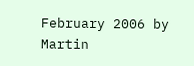February 2006 by Martin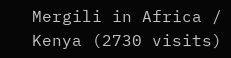Mergili in Africa / Kenya (2730 visits)